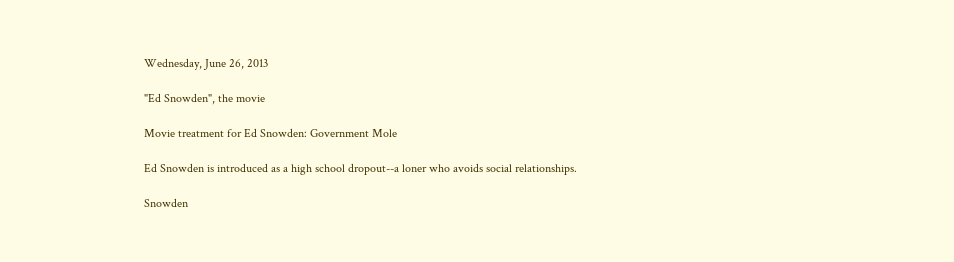Wednesday, June 26, 2013

"Ed Snowden", the movie

Movie treatment for Ed Snowden: Government Mole

Ed Snowden is introduced as a high school dropout--a loner who avoids social relationships.

Snowden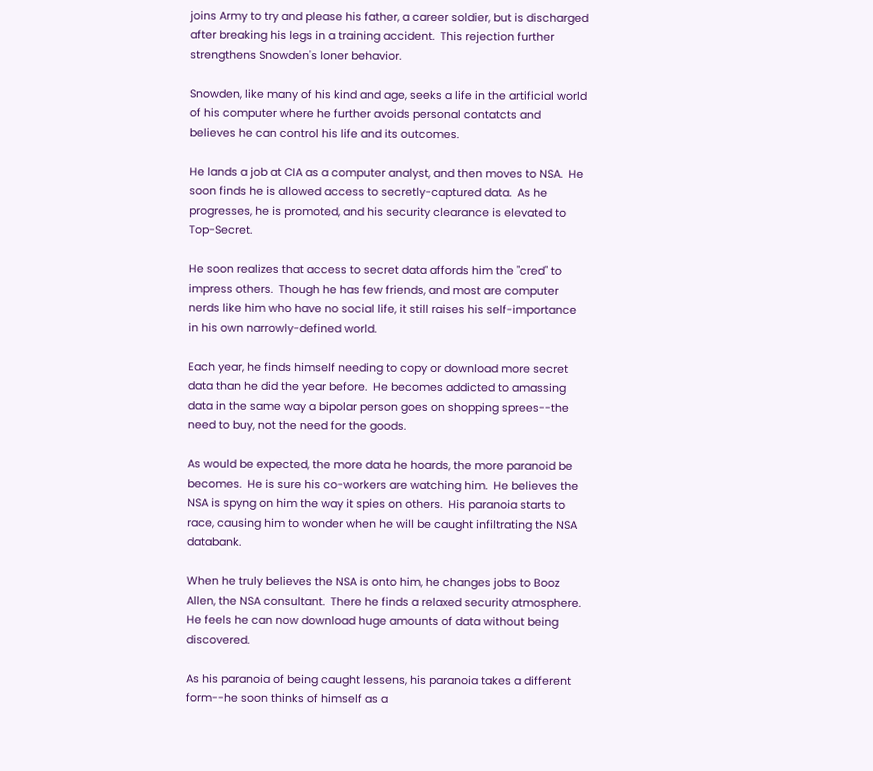joins Army to try and please his father, a career soldier, but is discharged after breaking his legs in a training accident.  This rejection further strengthens Snowden's loner behavior.

Snowden, like many of his kind and age, seeks a life in the artificial world of his computer where he further avoids personal contatcts and believes he can control his life and its outcomes.

He lands a job at CIA as a computer analyst, and then moves to NSA.  He soon finds he is allowed access to secretly-captured data.  As he progresses, he is promoted, and his security clearance is elevated to Top-Secret.

He soon realizes that access to secret data affords him the "cred" to impress others.  Though he has few friends, and most are computer nerds like him who have no social life, it still raises his self-importance in his own narrowly-defined world.

Each year, he finds himself needing to copy or download more secret data than he did the year before.  He becomes addicted to amassing data in the same way a bipolar person goes on shopping sprees--the need to buy, not the need for the goods.

As would be expected, the more data he hoards, the more paranoid be becomes.  He is sure his co-workers are watching him.  He believes the NSA is spyng on him the way it spies on others.  His paranoia starts to race, causing him to wonder when he will be caught infiltrating the NSA databank.

When he truly believes the NSA is onto him, he changes jobs to Booz Allen, the NSA consultant.  There he finds a relaxed security atmosphere.  He feels he can now download huge amounts of data without being discovered.

As his paranoia of being caught lessens, his paranoia takes a different form--he soon thinks of himself as a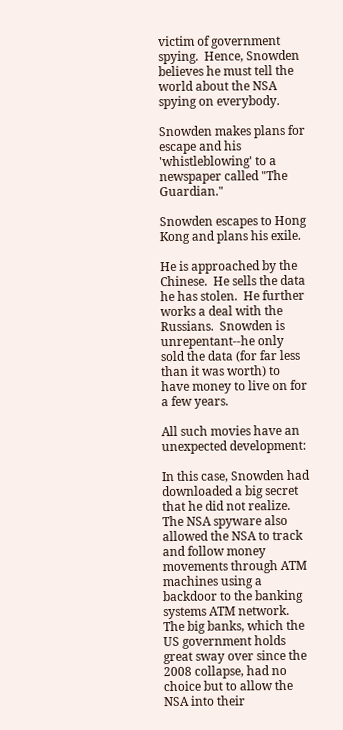victim of government spying.  Hence, Snowden believes he must tell the world about the NSA spying on everybody.

Snowden makes plans for escape and his 'whistleblowing' to a newspaper called "The Guardian."

Snowden escapes to Hong Kong and plans his exile.

He is approached by the Chinese.  He sells the data he has stolen.  He further works a deal with the Russians.  Snowden is unrepentant--he only sold the data (for far less than it was worth) to have money to live on for a few years.

All such movies have an unexpected development:

In this case, Snowden had downloaded a big secret that he did not realize.  The NSA spyware also allowed the NSA to track and follow money movements through ATM machines using a backdoor to the banking systems ATM network.  The big banks, which the US government holds great sway over since the 2008 collapse, had no choice but to allow the NSA into their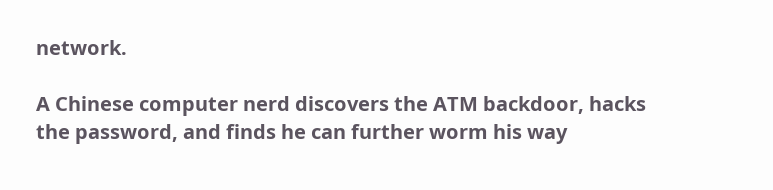network.

A Chinese computer nerd discovers the ATM backdoor, hacks the password, and finds he can further worm his way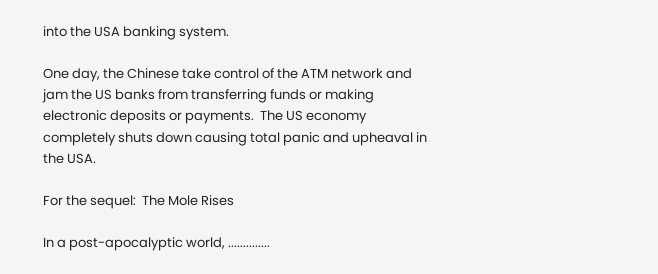into the USA banking system.

One day, the Chinese take control of the ATM network and jam the US banks from transferring funds or making electronic deposits or payments.  The US economy completely shuts down causing total panic and upheaval in the USA.

For the sequel:  The Mole Rises

In a post-apocalyptic world, ..............